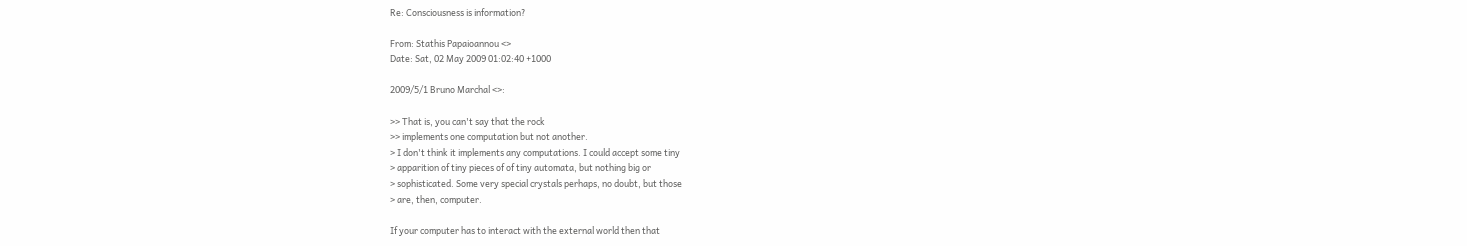Re: Consciousness is information?

From: Stathis Papaioannou <>
Date: Sat, 02 May 2009 01:02:40 +1000

2009/5/1 Bruno Marchal <>:

>> That is, you can't say that the rock
>> implements one computation but not another.
> I don't think it implements any computations. I could accept some tiny
> apparition of tiny pieces of of tiny automata, but nothing big or
> sophisticated. Some very special crystals perhaps, no doubt, but those
> are, then, computer.

If your computer has to interact with the external world then that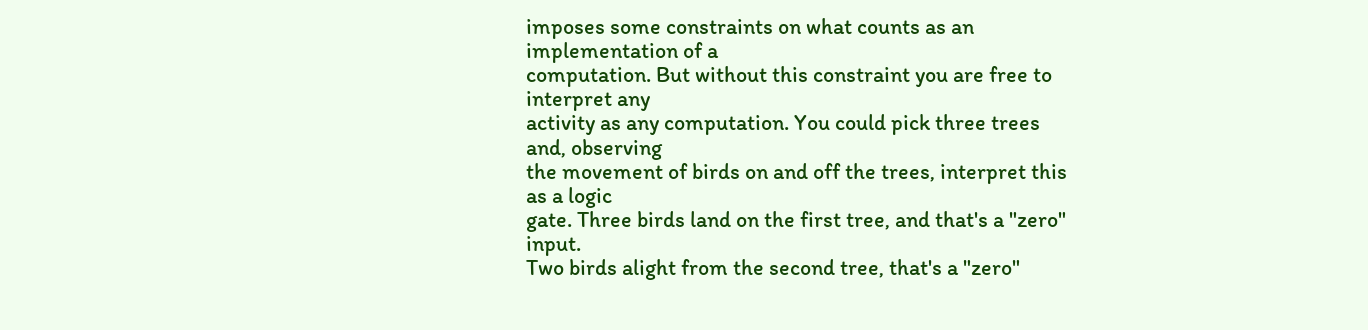imposes some constraints on what counts as an implementation of a
computation. But without this constraint you are free to interpret any
activity as any computation. You could pick three trees and, observing
the movement of birds on and off the trees, interpret this as a logic
gate. Three birds land on the first tree, and that's a "zero" input.
Two birds alight from the second tree, that's a "zero"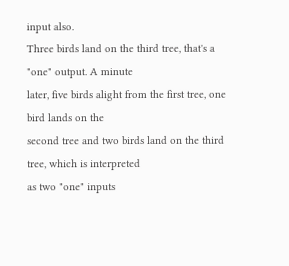input also.
Three birds land on the third tree, that's a "one" output. A minute
later, five birds alight from the first tree, one bird lands on the
second tree and two birds land on the third tree, which is interpreted
as two "one" inputs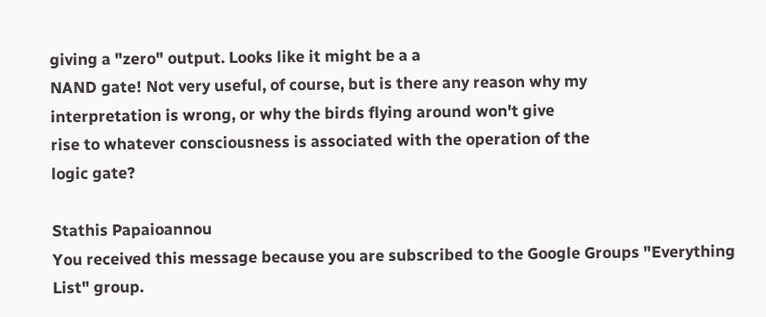giving a "zero" output. Looks like it might be a a
NAND gate! Not very useful, of course, but is there any reason why my
interpretation is wrong, or why the birds flying around won't give
rise to whatever consciousness is associated with the operation of the
logic gate?

Stathis Papaioannou
You received this message because you are subscribed to the Google Groups "Everything List" group.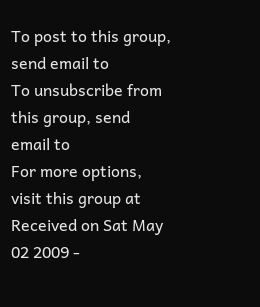To post to this group, send email to
To unsubscribe from this group, send email to
For more options, visit this group at
Received on Sat May 02 2009 -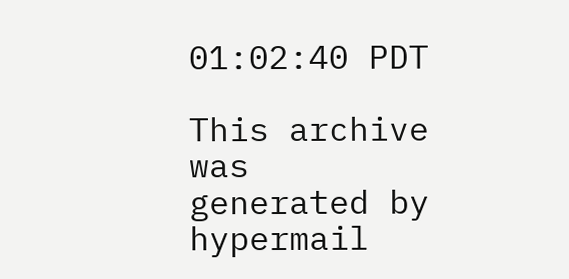01:02:40 PDT

This archive was generated by hypermail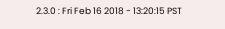2.3.0 : Fri Feb 16 2018 - 13:20:15 PST